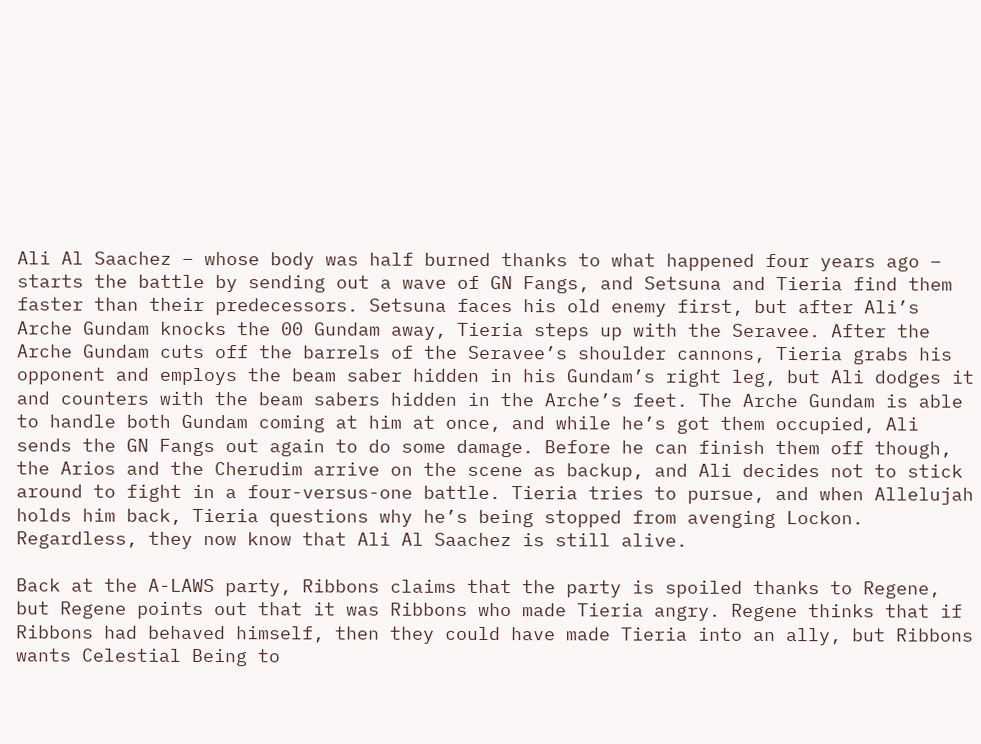Ali Al Saachez – whose body was half burned thanks to what happened four years ago – starts the battle by sending out a wave of GN Fangs, and Setsuna and Tieria find them faster than their predecessors. Setsuna faces his old enemy first, but after Ali’s Arche Gundam knocks the 00 Gundam away, Tieria steps up with the Seravee. After the Arche Gundam cuts off the barrels of the Seravee’s shoulder cannons, Tieria grabs his opponent and employs the beam saber hidden in his Gundam’s right leg, but Ali dodges it and counters with the beam sabers hidden in the Arche’s feet. The Arche Gundam is able to handle both Gundam coming at him at once, and while he’s got them occupied, Ali sends the GN Fangs out again to do some damage. Before he can finish them off though, the Arios and the Cherudim arrive on the scene as backup, and Ali decides not to stick around to fight in a four-versus-one battle. Tieria tries to pursue, and when Allelujah holds him back, Tieria questions why he’s being stopped from avenging Lockon. Regardless, they now know that Ali Al Saachez is still alive.

Back at the A-LAWS party, Ribbons claims that the party is spoiled thanks to Regene, but Regene points out that it was Ribbons who made Tieria angry. Regene thinks that if Ribbons had behaved himself, then they could have made Tieria into an ally, but Ribbons wants Celestial Being to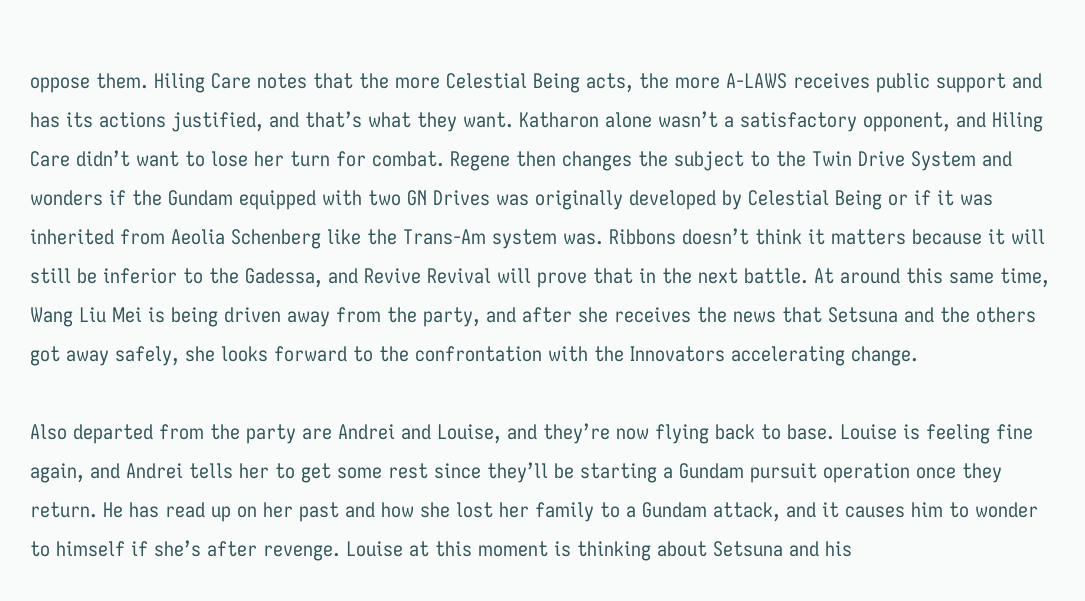oppose them. Hiling Care notes that the more Celestial Being acts, the more A-LAWS receives public support and has its actions justified, and that’s what they want. Katharon alone wasn’t a satisfactory opponent, and Hiling Care didn’t want to lose her turn for combat. Regene then changes the subject to the Twin Drive System and wonders if the Gundam equipped with two GN Drives was originally developed by Celestial Being or if it was inherited from Aeolia Schenberg like the Trans-Am system was. Ribbons doesn’t think it matters because it will still be inferior to the Gadessa, and Revive Revival will prove that in the next battle. At around this same time, Wang Liu Mei is being driven away from the party, and after she receives the news that Setsuna and the others got away safely, she looks forward to the confrontation with the Innovators accelerating change.

Also departed from the party are Andrei and Louise, and they’re now flying back to base. Louise is feeling fine again, and Andrei tells her to get some rest since they’ll be starting a Gundam pursuit operation once they return. He has read up on her past and how she lost her family to a Gundam attack, and it causes him to wonder to himself if she’s after revenge. Louise at this moment is thinking about Setsuna and his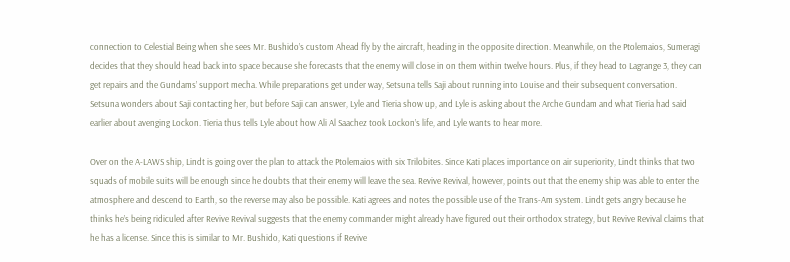connection to Celestial Being when she sees Mr. Bushido’s custom Ahead fly by the aircraft, heading in the opposite direction. Meanwhile, on the Ptolemaios, Sumeragi decides that they should head back into space because she forecasts that the enemy will close in on them within twelve hours. Plus, if they head to Lagrange 3, they can get repairs and the Gundams’ support mecha. While preparations get under way, Setsuna tells Saji about running into Louise and their subsequent conversation. Setsuna wonders about Saji contacting her, but before Saji can answer, Lyle and Tieria show up, and Lyle is asking about the Arche Gundam and what Tieria had said earlier about avenging Lockon. Tieria thus tells Lyle about how Ali Al Saachez took Lockon’s life, and Lyle wants to hear more.

Over on the A-LAWS ship, Lindt is going over the plan to attack the Ptolemaios with six Trilobites. Since Kati places importance on air superiority, Lindt thinks that two squads of mobile suits will be enough since he doubts that their enemy will leave the sea. Revive Revival, however, points out that the enemy ship was able to enter the atmosphere and descend to Earth, so the reverse may also be possible. Kati agrees and notes the possible use of the Trans-Am system. Lindt gets angry because he thinks he’s being ridiculed after Revive Revival suggests that the enemy commander might already have figured out their orthodox strategy, but Revive Revival claims that he has a license. Since this is similar to Mr. Bushido, Kati questions if Revive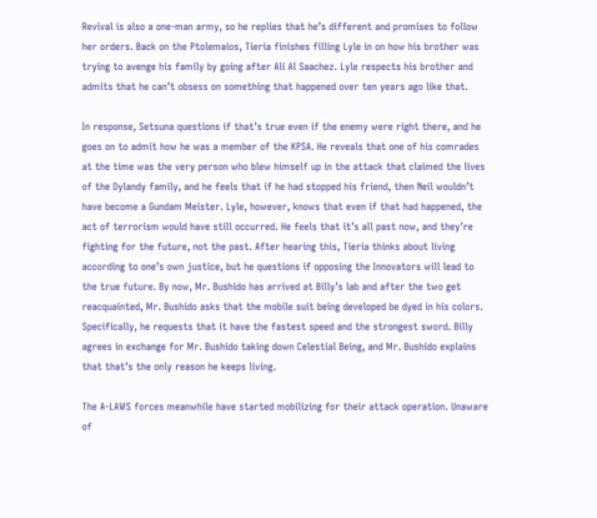Revival is also a one-man army, so he replies that he’s different and promises to follow her orders. Back on the Ptolemaios, Tieria finishes filling Lyle in on how his brother was trying to avenge his family by going after Ali Al Saachez. Lyle respects his brother and admits that he can’t obsess on something that happened over ten years ago like that.

In response, Setsuna questions if that’s true even if the enemy were right there, and he goes on to admit how he was a member of the KPSA. He reveals that one of his comrades at the time was the very person who blew himself up in the attack that claimed the lives of the Dylandy family, and he feels that if he had stopped his friend, then Neil wouldn’t have become a Gundam Meister. Lyle, however, knows that even if that had happened, the act of terrorism would have still occurred. He feels that it’s all past now, and they’re fighting for the future, not the past. After hearing this, Tieria thinks about living according to one’s own justice, but he questions if opposing the Innovators will lead to the true future. By now, Mr. Bushido has arrived at Billy’s lab and after the two get reacquainted, Mr. Bushido asks that the mobile suit being developed be dyed in his colors. Specifically, he requests that it have the fastest speed and the strongest sword. Billy agrees in exchange for Mr. Bushido taking down Celestial Being, and Mr. Bushido explains that that’s the only reason he keeps living.

The A-LAWS forces meanwhile have started mobilizing for their attack operation. Unaware of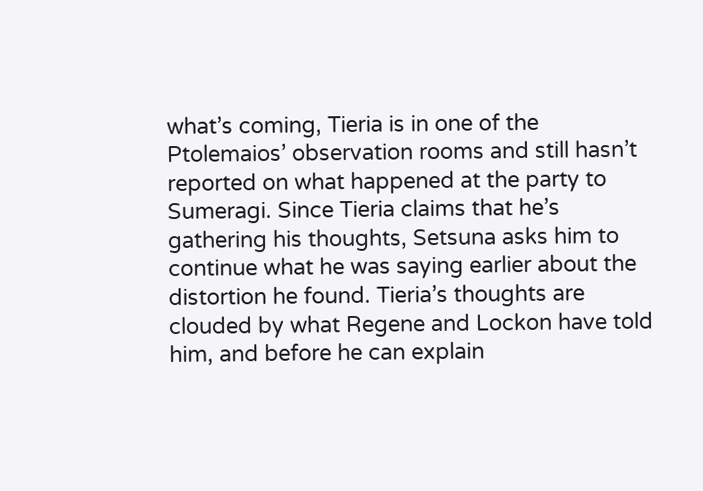what’s coming, Tieria is in one of the Ptolemaios’ observation rooms and still hasn’t reported on what happened at the party to Sumeragi. Since Tieria claims that he’s gathering his thoughts, Setsuna asks him to continue what he was saying earlier about the distortion he found. Tieria’s thoughts are clouded by what Regene and Lockon have told him, and before he can explain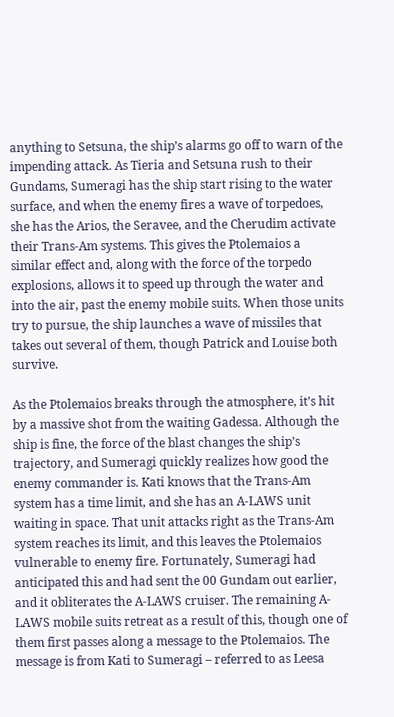anything to Setsuna, the ship’s alarms go off to warn of the impending attack. As Tieria and Setsuna rush to their Gundams, Sumeragi has the ship start rising to the water surface, and when the enemy fires a wave of torpedoes, she has the Arios, the Seravee, and the Cherudim activate their Trans-Am systems. This gives the Ptolemaios a similar effect and, along with the force of the torpedo explosions, allows it to speed up through the water and into the air, past the enemy mobile suits. When those units try to pursue, the ship launches a wave of missiles that takes out several of them, though Patrick and Louise both survive.

As the Ptolemaios breaks through the atmosphere, it’s hit by a massive shot from the waiting Gadessa. Although the ship is fine, the force of the blast changes the ship’s trajectory, and Sumeragi quickly realizes how good the enemy commander is. Kati knows that the Trans-Am system has a time limit, and she has an A-LAWS unit waiting in space. That unit attacks right as the Trans-Am system reaches its limit, and this leaves the Ptolemaios vulnerable to enemy fire. Fortunately, Sumeragi had anticipated this and had sent the 00 Gundam out earlier, and it obliterates the A-LAWS cruiser. The remaining A-LAWS mobile suits retreat as a result of this, though one of them first passes along a message to the Ptolemaios. The message is from Kati to Sumeragi – referred to as Leesa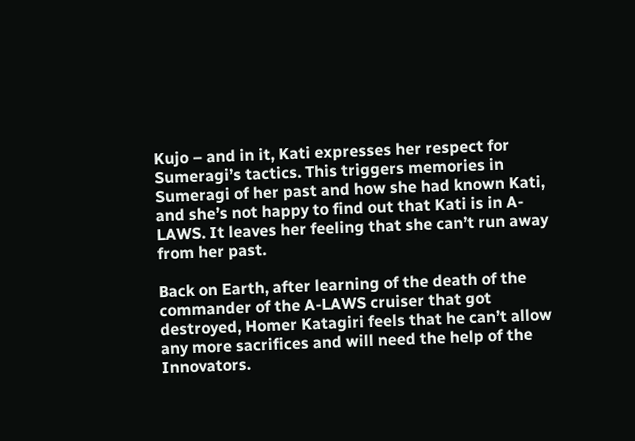Kujo – and in it, Kati expresses her respect for Sumeragi’s tactics. This triggers memories in Sumeragi of her past and how she had known Kati, and she’s not happy to find out that Kati is in A-LAWS. It leaves her feeling that she can’t run away from her past.

Back on Earth, after learning of the death of the commander of the A-LAWS cruiser that got destroyed, Homer Katagiri feels that he can’t allow any more sacrifices and will need the help of the Innovators.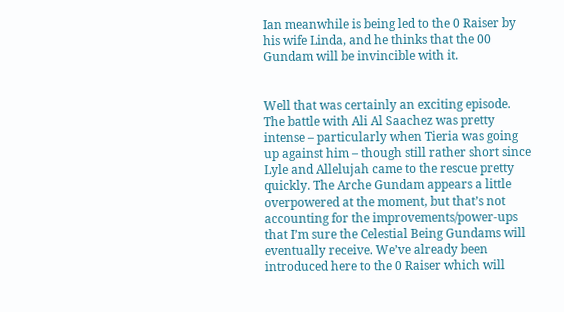Ian meanwhile is being led to the 0 Raiser by his wife Linda, and he thinks that the 00 Gundam will be invincible with it.


Well that was certainly an exciting episode. The battle with Ali Al Saachez was pretty intense – particularly when Tieria was going up against him – though still rather short since Lyle and Allelujah came to the rescue pretty quickly. The Arche Gundam appears a little overpowered at the moment, but that’s not accounting for the improvements/power-ups that I’m sure the Celestial Being Gundams will eventually receive. We’ve already been introduced here to the 0 Raiser which will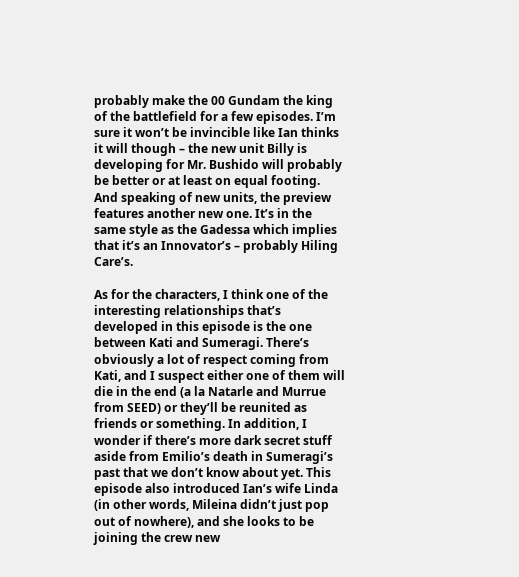probably make the 00 Gundam the king of the battlefield for a few episodes. I’m sure it won’t be invincible like Ian thinks it will though – the new unit Billy is developing for Mr. Bushido will probably be better or at least on equal footing. And speaking of new units, the preview features another new one. It’s in the same style as the Gadessa which implies that it’s an Innovator’s – probably Hiling Care’s.

As for the characters, I think one of the interesting relationships that’s developed in this episode is the one between Kati and Sumeragi. There’s obviously a lot of respect coming from Kati, and I suspect either one of them will die in the end (a la Natarle and Murrue from SEED) or they’ll be reunited as friends or something. In addition, I wonder if there’s more dark secret stuff aside from Emilio’s death in Sumeragi’s past that we don’t know about yet. This episode also introduced Ian’s wife Linda (in other words, Mileina didn’t just pop out of nowhere), and she looks to be joining the crew new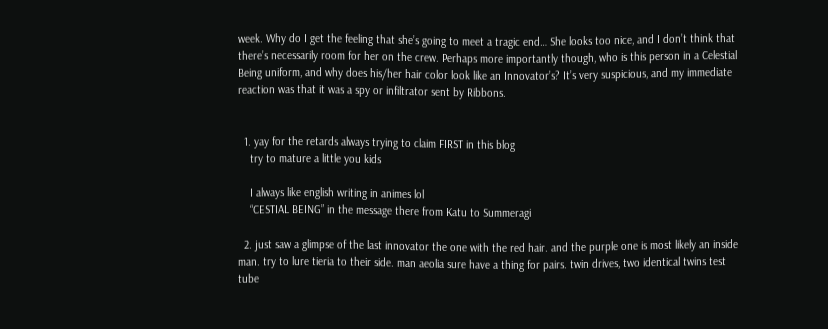week. Why do I get the feeling that she’s going to meet a tragic end… She looks too nice, and I don’t think that there’s necessarily room for her on the crew. Perhaps more importantly though, who is this person in a Celestial Being uniform, and why does his/her hair color look like an Innovator’s? It’s very suspicious, and my immediate reaction was that it was a spy or infiltrator sent by Ribbons.


  1. yay for the retards always trying to claim FIRST in this blog
    try to mature a little you kids

    I always like english writing in animes lol
    “CESTIAL BEING” in the message there from Katu to Summeragi

  2. just saw a glimpse of the last innovator the one with the red hair. and the purple one is most likely an inside man. try to lure tieria to their side. man aeolia sure have a thing for pairs. twin drives, two identical twins test tube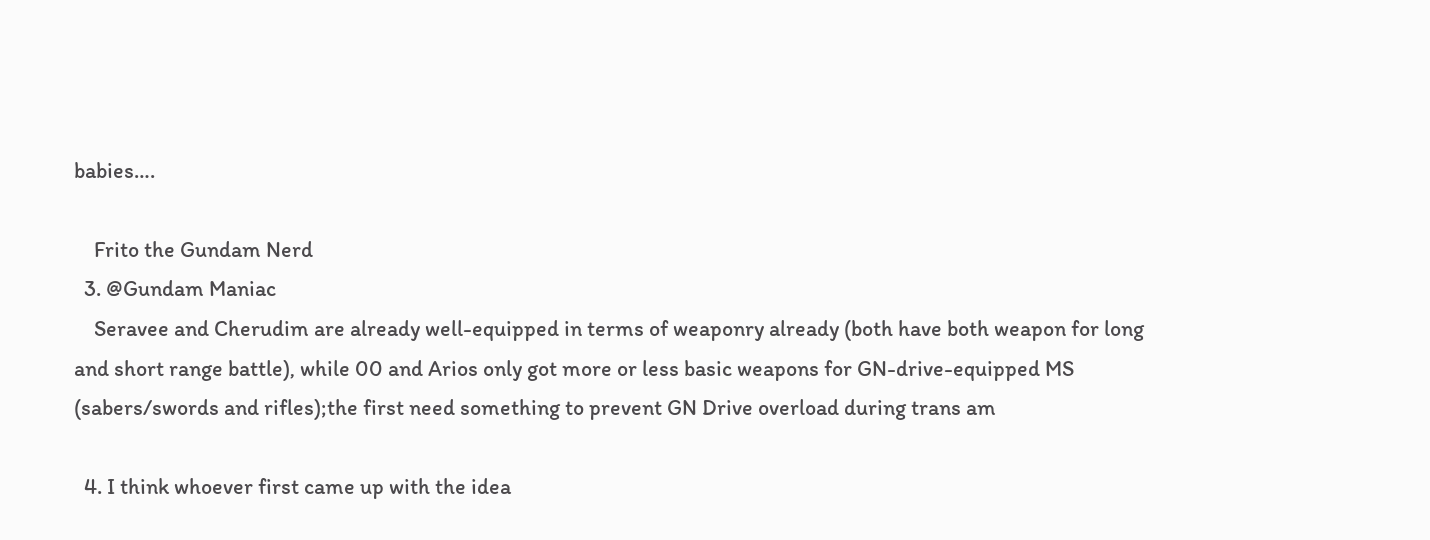babies….

    Frito the Gundam Nerd
  3. @Gundam Maniac
    Seravee and Cherudim are already well-equipped in terms of weaponry already (both have both weapon for long and short range battle), while 00 and Arios only got more or less basic weapons for GN-drive-equipped MS (sabers/swords and rifles);the first need something to prevent GN Drive overload during trans am

  4. I think whoever first came up with the idea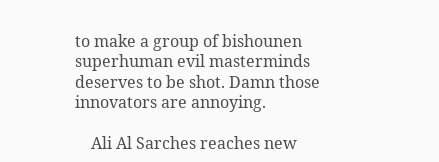to make a group of bishounen superhuman evil masterminds deserves to be shot. Damn those innovators are annoying.

    Ali Al Sarches reaches new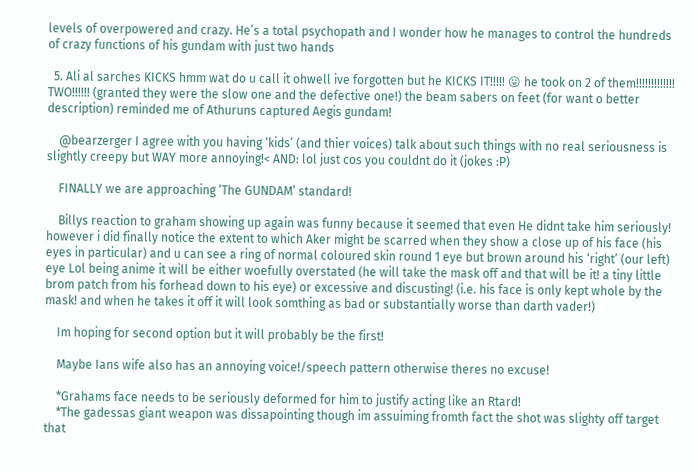levels of overpowered and crazy. He’s a total psychopath and I wonder how he manages to control the hundreds of crazy functions of his gundam with just two hands

  5. Ali al sarches KICKS hmm wat do u call it ohwell ive forgotten but he KICKS IT!!!!! 😛 he took on 2 of them!!!!!!!!!!!!! TWO!!!!!! (granted they were the slow one and the defective one!) the beam sabers on feet (for want o better description) reminded me of Athuruns captured Aegis gundam!

    @bearzerger I agree with you having ‘kids’ (and thier voices) talk about such things with no real seriousness is slightly creepy but WAY more annoying!< AND: lol just cos you couldnt do it (jokes :P)

    FINALLY we are approaching ‘The GUNDAM’ standard!

    Billys reaction to graham showing up again was funny because it seemed that even He didnt take him seriously! however i did finally notice the extent to which Aker might be scarred when they show a close up of his face (his eyes in particular) and u can see a ring of normal coloured skin round 1 eye but brown around his ‘right’ (our left) eye Lol being anime it will be either woefully overstated (he will take the mask off and that will be it! a tiny little brom patch from his forhead down to his eye) or excessive and discusting! (i.e. his face is only kept whole by the mask! and when he takes it off it will look somthing as bad or substantially worse than darth vader!)

    Im hoping for second option but it will probably be the first!

    Maybe Ians wife also has an annoying voice!/speech pattern otherwise theres no excuse!

    *Grahams face needs to be seriously deformed for him to justify acting like an Rtard!
    *The gadessas giant weapon was dissapointing though im assuiming fromth fact the shot was slighty off target that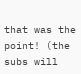that was the point! (the subs will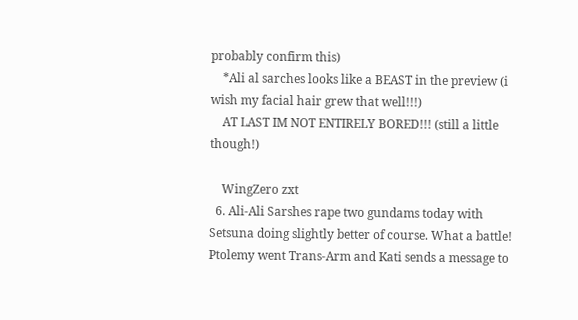probably confirm this)
    *Ali al sarches looks like a BEAST in the preview (i wish my facial hair grew that well!!!)
    AT LAST IM NOT ENTIRELY BORED!!! (still a little though!)

    WingZero zxt
  6. Ali-Ali Sarshes rape two gundams today with Setsuna doing slightly better of course. What a battle! Ptolemy went Trans-Arm and Kati sends a message to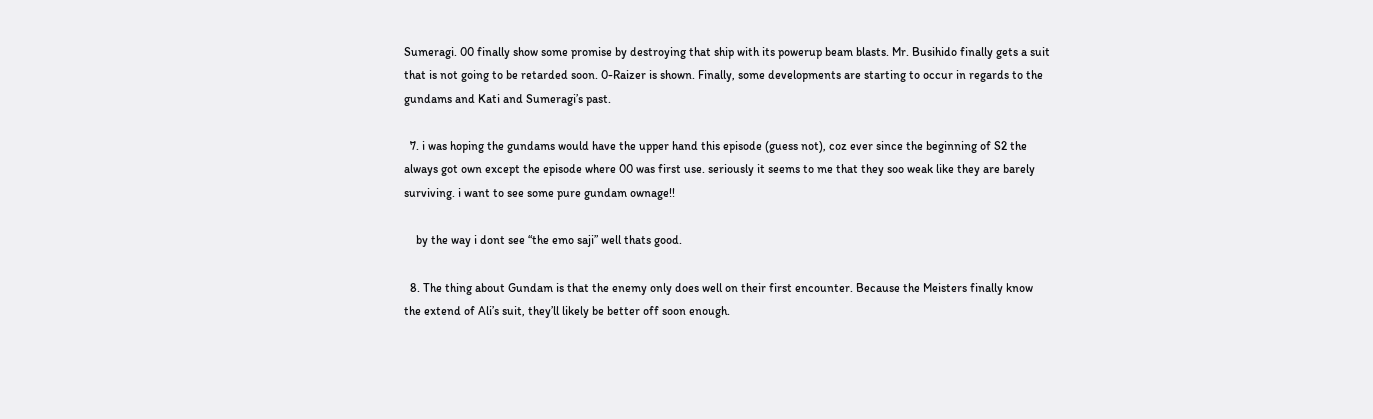Sumeragi. 00 finally show some promise by destroying that ship with its powerup beam blasts. Mr. Busihido finally gets a suit that is not going to be retarded soon. 0-Raizer is shown. Finally, some developments are starting to occur in regards to the gundams and Kati and Sumeragi’s past.

  7. i was hoping the gundams would have the upper hand this episode (guess not), coz ever since the beginning of S2 the always got own except the episode where 00 was first use. seriously it seems to me that they soo weak like they are barely surviving. i want to see some pure gundam ownage!!

    by the way i dont see “the emo saji” well thats good.

  8. The thing about Gundam is that the enemy only does well on their first encounter. Because the Meisters finally know the extend of Ali’s suit, they’ll likely be better off soon enough.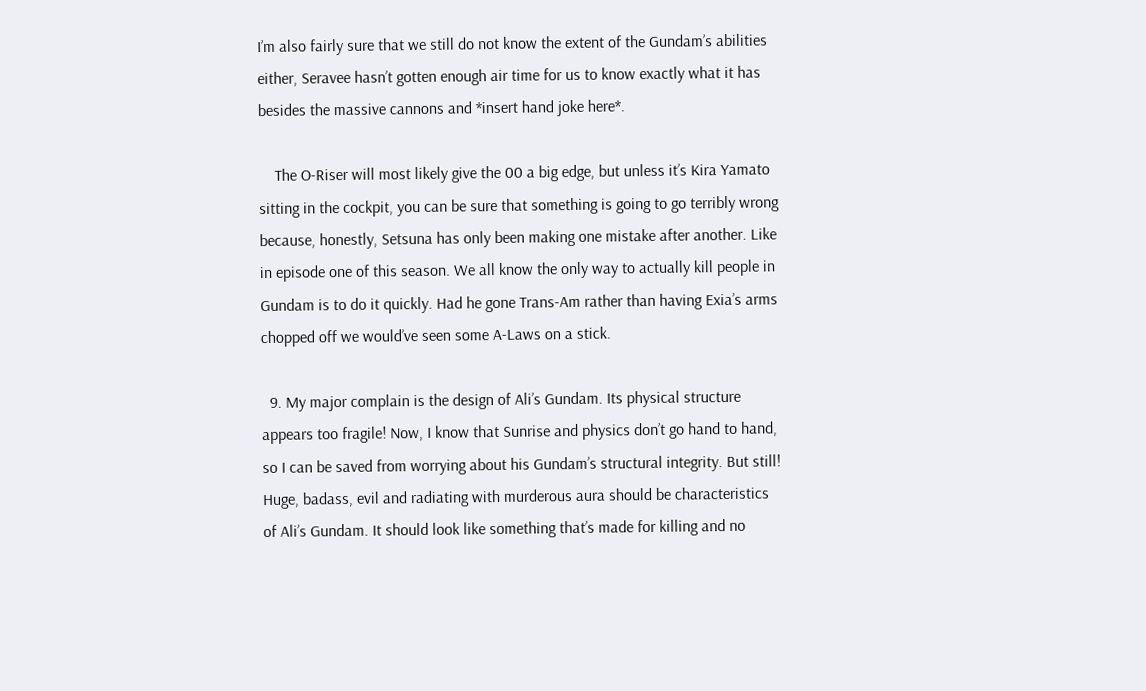I’m also fairly sure that we still do not know the extent of the Gundam’s abilities either, Seravee hasn’t gotten enough air time for us to know exactly what it has besides the massive cannons and *insert hand joke here*.

    The O-Riser will most likely give the 00 a big edge, but unless it’s Kira Yamato sitting in the cockpit, you can be sure that something is going to go terribly wrong because, honestly, Setsuna has only been making one mistake after another. Like in episode one of this season. We all know the only way to actually kill people in Gundam is to do it quickly. Had he gone Trans-Am rather than having Exia’s arms chopped off we would’ve seen some A-Laws on a stick.

  9. My major complain is the design of Ali’s Gundam. Its physical structure appears too fragile! Now, I know that Sunrise and physics don’t go hand to hand, so I can be saved from worrying about his Gundam’s structural integrity. But still! Huge, badass, evil and radiating with murderous aura should be characteristics of Ali’s Gundam. It should look like something that’s made for killing and no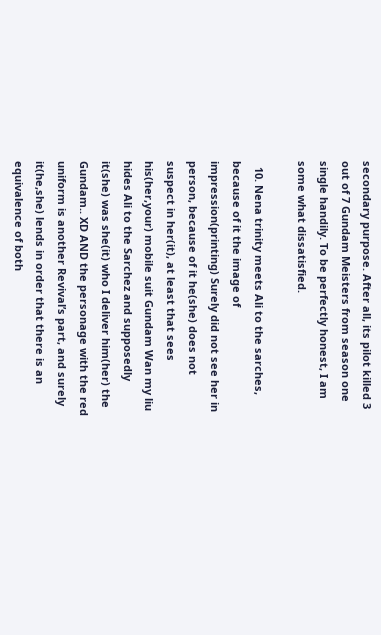secondary purpose. After all, its pilot killed 3 out of 7 Gundam Meisters from season one single handily. To be perfectly honest, I am some what dissatisfied.

  10. Nena trinity meets Ali to the sarches, because of it the image of impression(printing) Surely did not see her in person, because of it he(she) does not suspect in her(it), at least that sees his(her,your) mobile suit Gundam Wan my liu hides Ali to the Sarchez and supposedly it(she) was she(it) who I deliver him(her) the Gundam.. XD AND the personage with the red uniform is another Revival’s part, and surely it(he,she) lends in order that there is an equivalence of both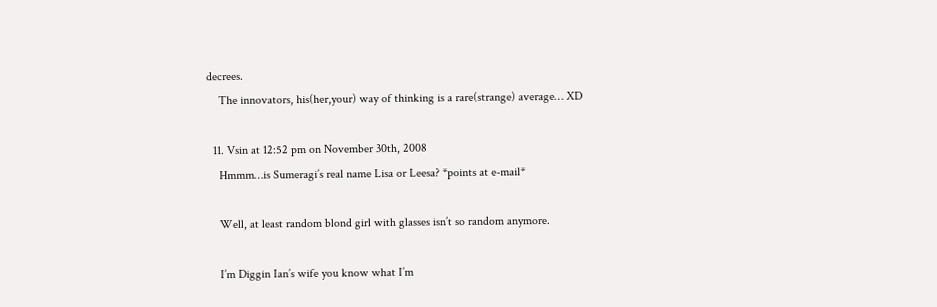decrees.
    The innovators, his(her,your) way of thinking is a rare(strange) average… XD

  11. Vsin at 12:52 pm on November 30th, 2008
    Hmmm…is Sumeragi’s real name Lisa or Leesa? *points at e-mail*

    Well, at least random blond girl with glasses isn’t so random anymore.

    I’m Diggin Ian’s wife you know what I’m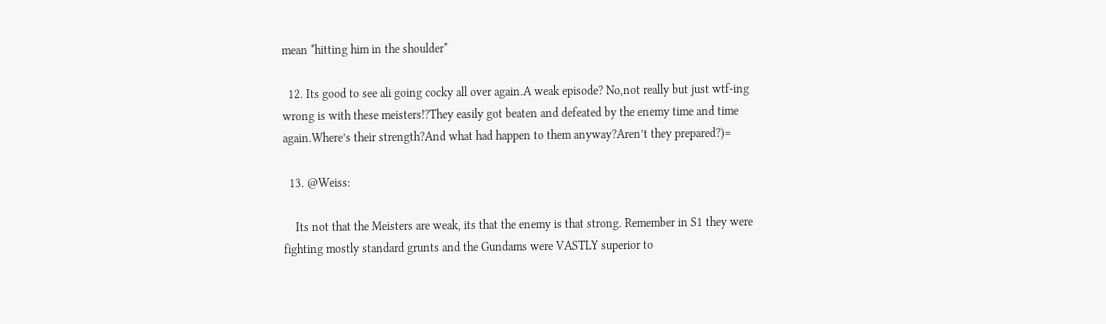mean *hitting him in the shoulder*

  12. Its good to see ali going cocky all over again.A weak episode? No,not really but just wtf-ing wrong is with these meisters!?They easily got beaten and defeated by the enemy time and time again.Where’s their strength?And what had happen to them anyway?Aren’t they prepared?)=

  13. @Weiss:

    Its not that the Meisters are weak, its that the enemy is that strong. Remember in S1 they were fighting mostly standard grunts and the Gundams were VASTLY superior to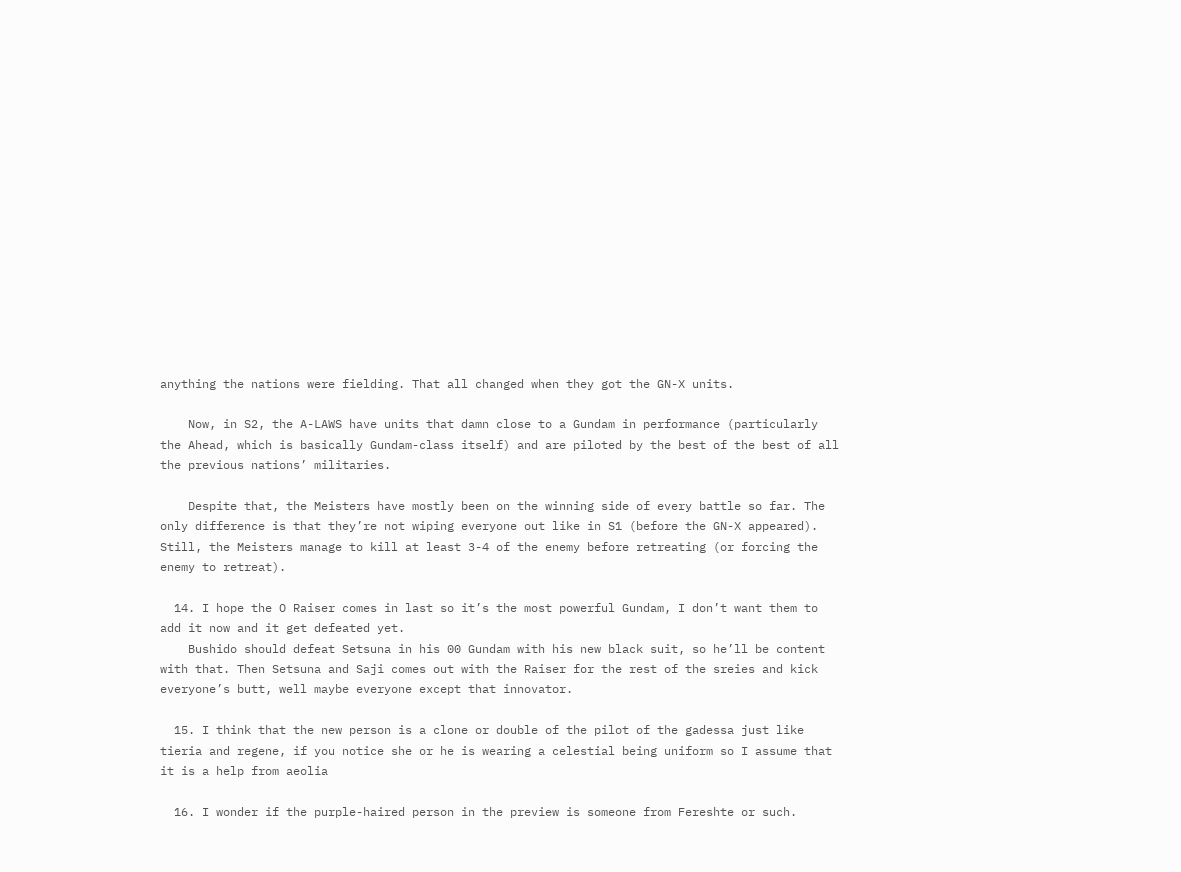anything the nations were fielding. That all changed when they got the GN-X units.

    Now, in S2, the A-LAWS have units that damn close to a Gundam in performance (particularly the Ahead, which is basically Gundam-class itself) and are piloted by the best of the best of all the previous nations’ militaries.

    Despite that, the Meisters have mostly been on the winning side of every battle so far. The only difference is that they’re not wiping everyone out like in S1 (before the GN-X appeared). Still, the Meisters manage to kill at least 3-4 of the enemy before retreating (or forcing the enemy to retreat).

  14. I hope the O Raiser comes in last so it’s the most powerful Gundam, I don’t want them to add it now and it get defeated yet.
    Bushido should defeat Setsuna in his 00 Gundam with his new black suit, so he’ll be content with that. Then Setsuna and Saji comes out with the Raiser for the rest of the sreies and kick everyone’s butt, well maybe everyone except that innovator.

  15. I think that the new person is a clone or double of the pilot of the gadessa just like tieria and regene, if you notice she or he is wearing a celestial being uniform so I assume that it is a help from aeolia

  16. I wonder if the purple-haired person in the preview is someone from Fereshte or such.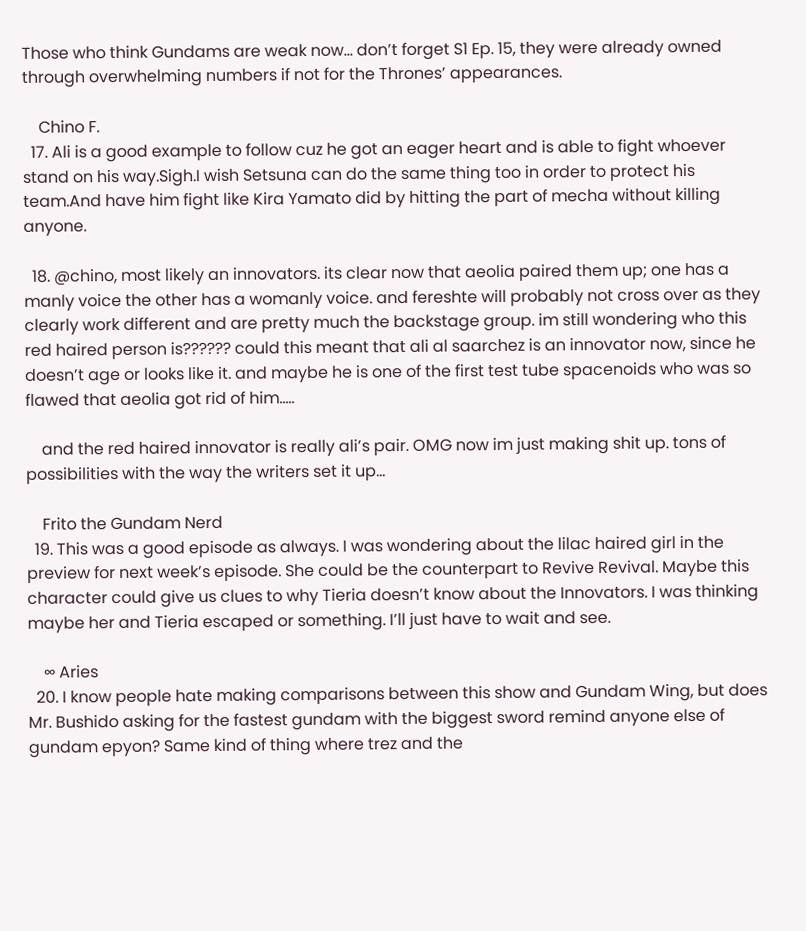Those who think Gundams are weak now… don’t forget S1 Ep. 15, they were already owned through overwhelming numbers if not for the Thrones’ appearances.

    Chino F.
  17. Ali is a good example to follow cuz he got an eager heart and is able to fight whoever stand on his way.Sigh.I wish Setsuna can do the same thing too in order to protect his team.And have him fight like Kira Yamato did by hitting the part of mecha without killing anyone.

  18. @chino, most likely an innovators. its clear now that aeolia paired them up; one has a manly voice the other has a womanly voice. and fereshte will probably not cross over as they clearly work different and are pretty much the backstage group. im still wondering who this red haired person is?????? could this meant that ali al saarchez is an innovator now, since he doesn’t age or looks like it. and maybe he is one of the first test tube spacenoids who was so flawed that aeolia got rid of him…..

    and the red haired innovator is really ali’s pair. OMG now im just making shit up. tons of possibilities with the way the writers set it up…

    Frito the Gundam Nerd
  19. This was a good episode as always. I was wondering about the lilac haired girl in the preview for next week’s episode. She could be the counterpart to Revive Revival. Maybe this character could give us clues to why Tieria doesn’t know about the Innovators. I was thinking maybe her and Tieria escaped or something. I’ll just have to wait and see.

    ∞ Aries
  20. I know people hate making comparisons between this show and Gundam Wing, but does Mr. Bushido asking for the fastest gundam with the biggest sword remind anyone else of gundam epyon? Same kind of thing where trez and the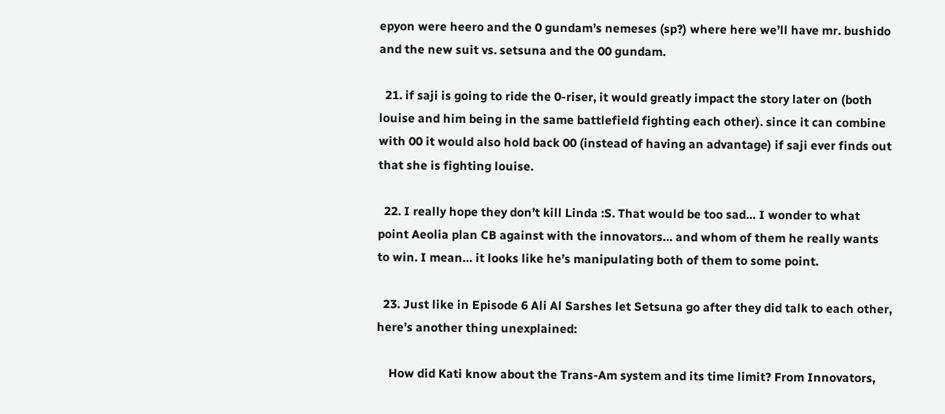epyon were heero and the 0 gundam’s nemeses (sp?) where here we’ll have mr. bushido and the new suit vs. setsuna and the 00 gundam.

  21. if saji is going to ride the 0-riser, it would greatly impact the story later on (both louise and him being in the same battlefield fighting each other). since it can combine with 00 it would also hold back 00 (instead of having an advantage) if saji ever finds out that she is fighting louise.

  22. I really hope they don’t kill Linda :S. That would be too sad… I wonder to what point Aeolia plan CB against with the innovators… and whom of them he really wants to win. I mean… it looks like he’s manipulating both of them to some point.

  23. Just like in Episode 6 Ali Al Sarshes let Setsuna go after they did talk to each other, here’s another thing unexplained:

    How did Kati know about the Trans-Am system and its time limit? From Innovators,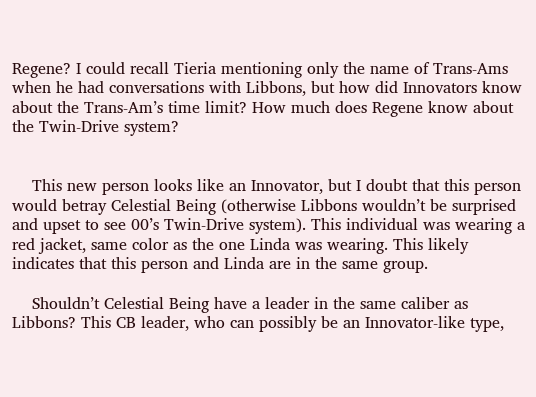Regene? I could recall Tieria mentioning only the name of Trans-Ams when he had conversations with Libbons, but how did Innovators know about the Trans-Am’s time limit? How much does Regene know about the Twin-Drive system?


    This new person looks like an Innovator, but I doubt that this person would betray Celestial Being (otherwise Libbons wouldn’t be surprised and upset to see 00’s Twin-Drive system). This individual was wearing a red jacket, same color as the one Linda was wearing. This likely indicates that this person and Linda are in the same group.

    Shouldn’t Celestial Being have a leader in the same caliber as Libbons? This CB leader, who can possibly be an Innovator-like type,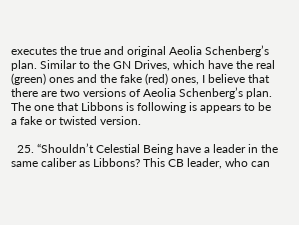executes the true and original Aeolia Schenberg’s plan. Similar to the GN Drives, which have the real (green) ones and the fake (red) ones, I believe that there are two versions of Aeolia Schenberg’s plan. The one that Libbons is following is appears to be a fake or twisted version.

  25. “Shouldn’t Celestial Being have a leader in the same caliber as Libbons? This CB leader, who can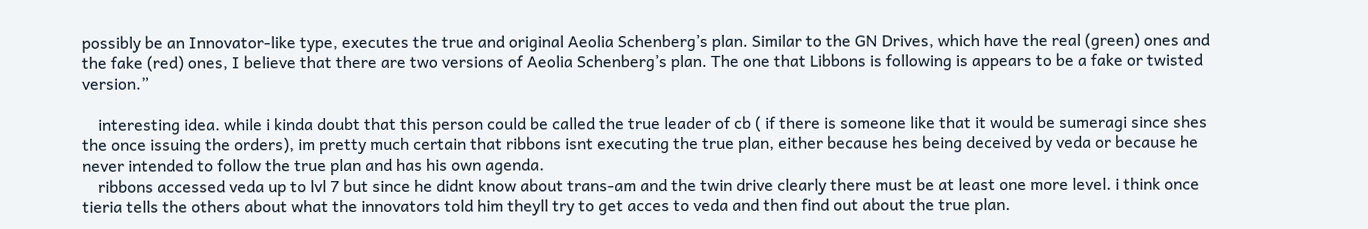possibly be an Innovator-like type, executes the true and original Aeolia Schenberg’s plan. Similar to the GN Drives, which have the real (green) ones and the fake (red) ones, I believe that there are two versions of Aeolia Schenberg’s plan. The one that Libbons is following is appears to be a fake or twisted version.”

    interesting idea. while i kinda doubt that this person could be called the true leader of cb ( if there is someone like that it would be sumeragi since shes the once issuing the orders), im pretty much certain that ribbons isnt executing the true plan, either because hes being deceived by veda or because he never intended to follow the true plan and has his own agenda.
    ribbons accessed veda up to lvl 7 but since he didnt know about trans-am and the twin drive clearly there must be at least one more level. i think once tieria tells the others about what the innovators told him theyll try to get acces to veda and then find out about the true plan.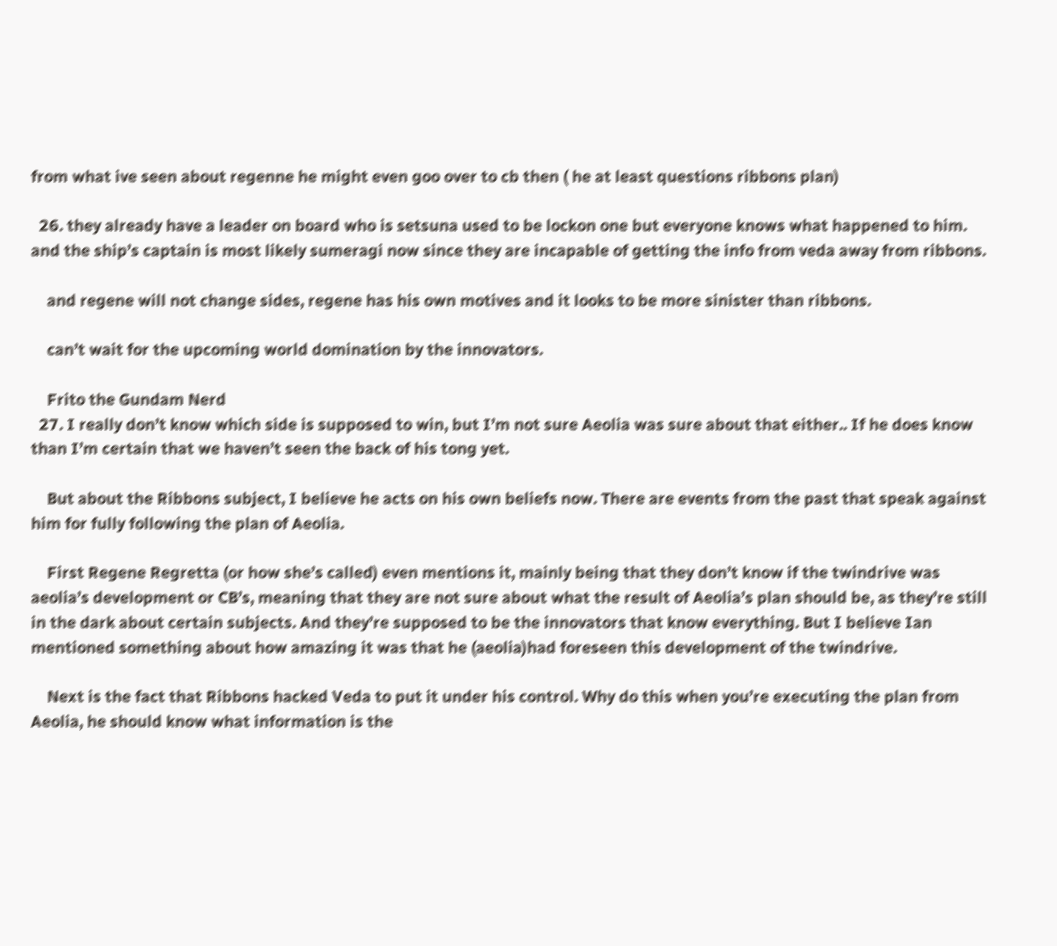from what ive seen about regenne he might even goo over to cb then ( he at least questions ribbons plan)

  26. they already have a leader on board who is setsuna used to be lockon one but everyone knows what happened to him. and the ship’s captain is most likely sumeragi now since they are incapable of getting the info from veda away from ribbons.

    and regene will not change sides, regene has his own motives and it looks to be more sinister than ribbons.

    can’t wait for the upcoming world domination by the innovators.

    Frito the Gundam Nerd
  27. I really don’t know which side is supposed to win, but I’m not sure Aeolia was sure about that either.. If he does know than I’m certain that we haven’t seen the back of his tong yet.

    But about the Ribbons subject, I believe he acts on his own beliefs now. There are events from the past that speak against him for fully following the plan of Aeolia.

    First Regene Regretta (or how she’s called) even mentions it, mainly being that they don’t know if the twindrive was aeolia’s development or CB’s, meaning that they are not sure about what the result of Aeolia’s plan should be, as they’re still in the dark about certain subjects. And they’re supposed to be the innovators that know everything. But I believe Ian mentioned something about how amazing it was that he (aeolia)had foreseen this development of the twindrive.

    Next is the fact that Ribbons hacked Veda to put it under his control. Why do this when you’re executing the plan from Aeolia, he should know what information is the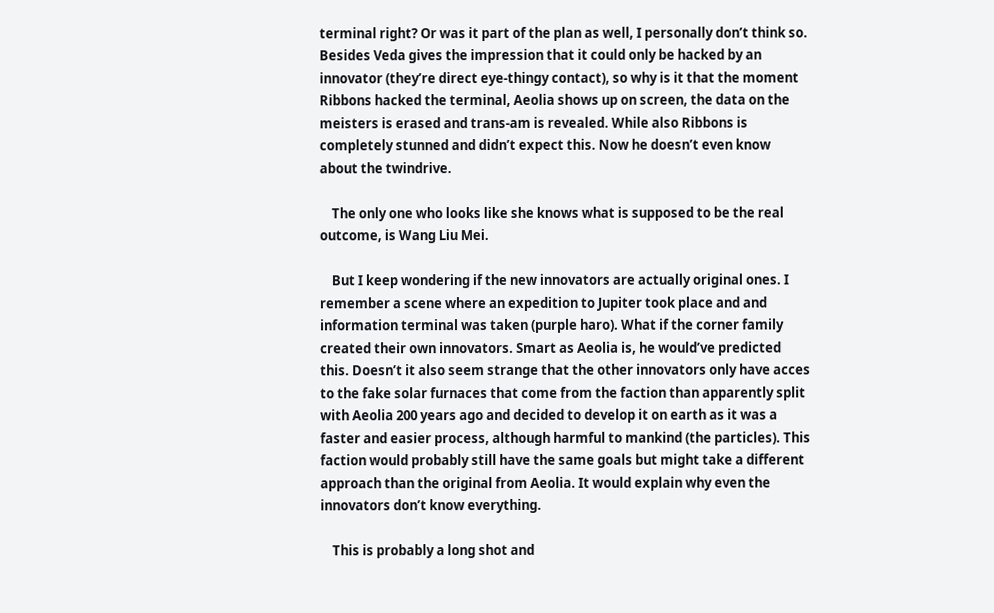terminal right? Or was it part of the plan as well, I personally don’t think so. Besides Veda gives the impression that it could only be hacked by an innovator (they’re direct eye-thingy contact), so why is it that the moment Ribbons hacked the terminal, Aeolia shows up on screen, the data on the meisters is erased and trans-am is revealed. While also Ribbons is completely stunned and didn’t expect this. Now he doesn’t even know about the twindrive.

    The only one who looks like she knows what is supposed to be the real outcome, is Wang Liu Mei.

    But I keep wondering if the new innovators are actually original ones. I remember a scene where an expedition to Jupiter took place and and information terminal was taken (purple haro). What if the corner family created their own innovators. Smart as Aeolia is, he would’ve predicted this. Doesn’t it also seem strange that the other innovators only have acces to the fake solar furnaces that come from the faction than apparently split with Aeolia 200 years ago and decided to develop it on earth as it was a faster and easier process, although harmful to mankind (the particles). This faction would probably still have the same goals but might take a different approach than the original from Aeolia. It would explain why even the innovators don’t know everything.

    This is probably a long shot and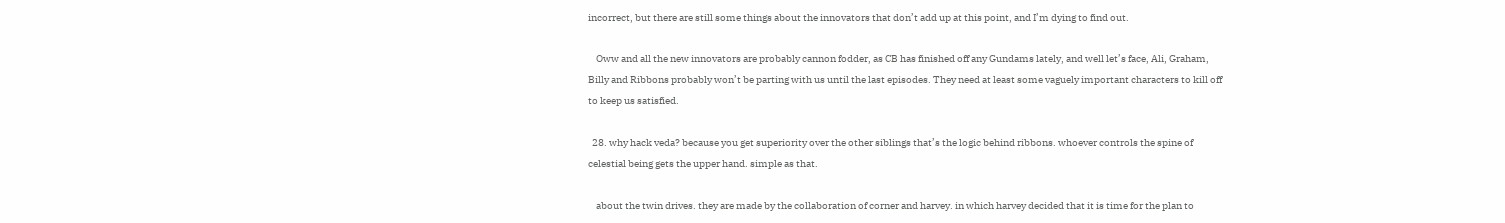incorrect, but there are still some things about the innovators that don’t add up at this point, and I’m dying to find out.

    Oww and all the new innovators are probably cannon fodder, as CB has finished off any Gundams lately, and well let’s face, Ali, Graham, Billy and Ribbons probably won’t be parting with us until the last episodes. They need at least some vaguely important characters to kill off to keep us satisfied.

  28. why hack veda? because you get superiority over the other siblings that’s the logic behind ribbons. whoever controls the spine of celestial being gets the upper hand. simple as that.

    about the twin drives. they are made by the collaboration of corner and harvey. in which harvey decided that it is time for the plan to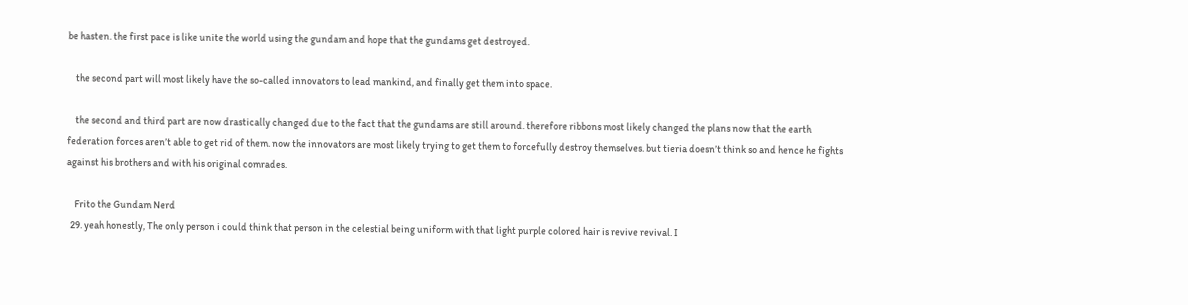be hasten. the first pace is like unite the world using the gundam and hope that the gundams get destroyed.

    the second part will most likely have the so-called innovators to lead mankind, and finally get them into space.

    the second and third part are now drastically changed due to the fact that the gundams are still around. therefore ribbons most likely changed the plans now that the earth federation forces aren’t able to get rid of them. now the innovators are most likely trying to get them to forcefully destroy themselves. but tieria doesn’t think so and hence he fights against his brothers and with his original comrades.

    Frito the Gundam Nerd
  29. yeah honestly, The only person i could think that person in the celestial being uniform with that light purple colored hair is revive revival. I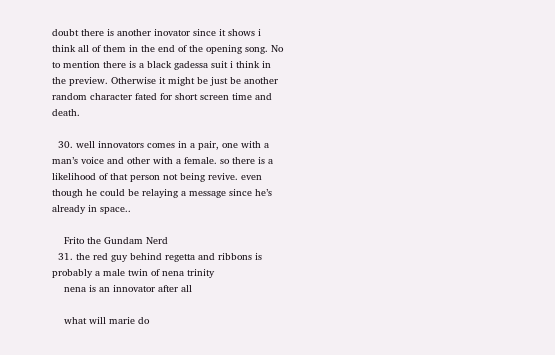doubt there is another inovator since it shows i think all of them in the end of the opening song. No to mention there is a black gadessa suit i think in the preview. Otherwise it might be just be another random character fated for short screen time and death.

  30. well innovators comes in a pair, one with a man’s voice and other with a female. so there is a likelihood of that person not being revive. even though he could be relaying a message since he’s already in space..

    Frito the Gundam Nerd
  31. the red guy behind regetta and ribbons is probably a male twin of nena trinity
    nena is an innovator after all

    what will marie do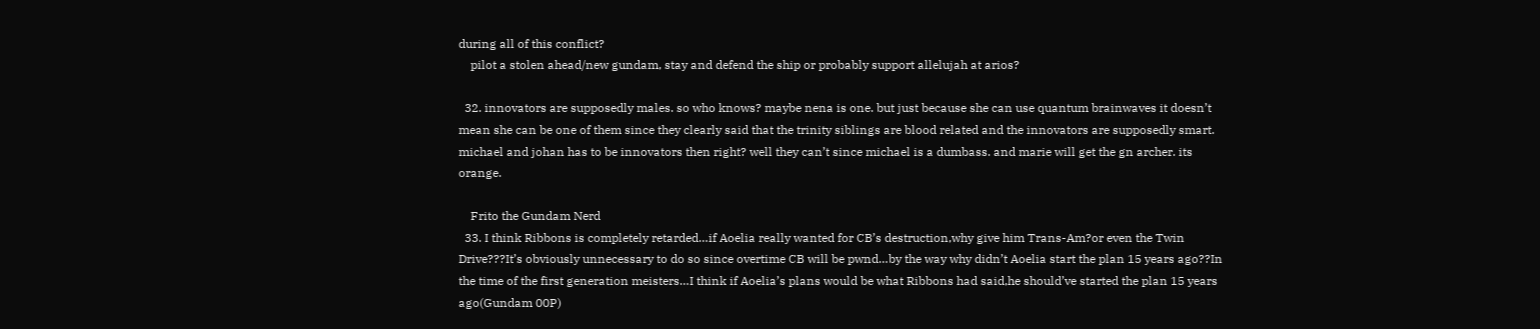during all of this conflict?
    pilot a stolen ahead/new gundam, stay and defend the ship or probably support allelujah at arios?

  32. innovators are supposedly males. so who knows? maybe nena is one. but just because she can use quantum brainwaves it doesn’t mean she can be one of them since they clearly said that the trinity siblings are blood related and the innovators are supposedly smart. michael and johan has to be innovators then right? well they can’t since michael is a dumbass. and marie will get the gn archer. its orange.

    Frito the Gundam Nerd
  33. I think Ribbons is completely retarded…if Aoelia really wanted for CB’s destruction,why give him Trans-Am?or even the Twin Drive???It’s obviously unnecessary to do so since overtime CB will be pwnd…by the way why didn’t Aoelia start the plan 15 years ago??In the time of the first generation meisters…I think if Aoelia’s plans would be what Ribbons had said,he should’ve started the plan 15 years ago(Gundam 00P)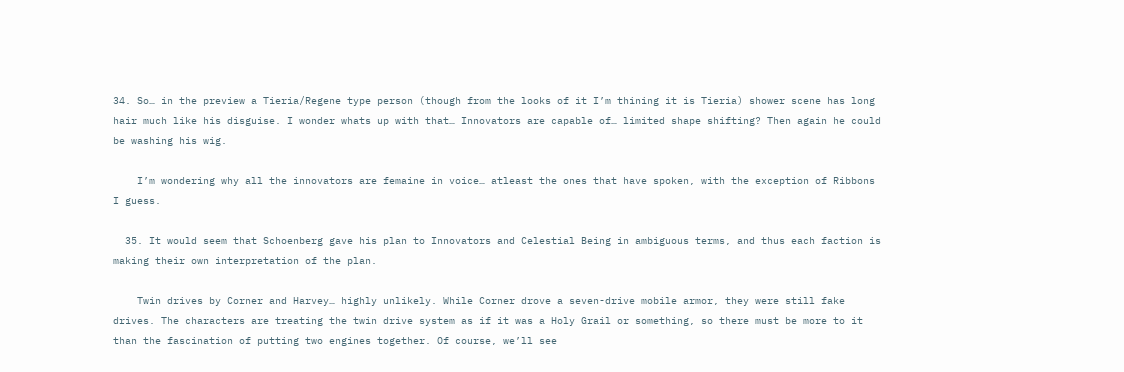34. So… in the preview a Tieria/Regene type person (though from the looks of it I’m thining it is Tieria) shower scene has long hair much like his disguise. I wonder whats up with that… Innovators are capable of… limited shape shifting? Then again he could be washing his wig.

    I’m wondering why all the innovators are femaine in voice… atleast the ones that have spoken, with the exception of Ribbons I guess.

  35. It would seem that Schoenberg gave his plan to Innovators and Celestial Being in ambiguous terms, and thus each faction is making their own interpretation of the plan.

    Twin drives by Corner and Harvey… highly unlikely. While Corner drove a seven-drive mobile armor, they were still fake drives. The characters are treating the twin drive system as if it was a Holy Grail or something, so there must be more to it than the fascination of putting two engines together. Of course, we’ll see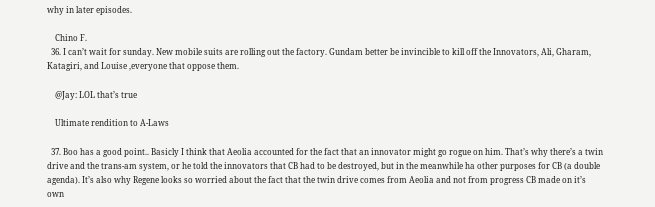why in later episodes.

    Chino F.
  36. I can’t wait for sunday. New mobile suits are rolling out the factory. Gundam better be invincible to kill off the Innovators, Ali, Gharam, Katagiri, and Louise ,everyone that oppose them.

    @Jay: LOL that’s true

    Ultimate rendition to A-Laws

  37. Boo has a good point.. Basicly I think that Aeolia accounted for the fact that an innovator might go rogue on him. That’s why there’s a twin drive and the trans-am system, or he told the innovators that CB had to be destroyed, but in the meanwhile ha other purposes for CB (a double agenda). It’s also why Regene looks so worried about the fact that the twin drive comes from Aeolia and not from progress CB made on it’s own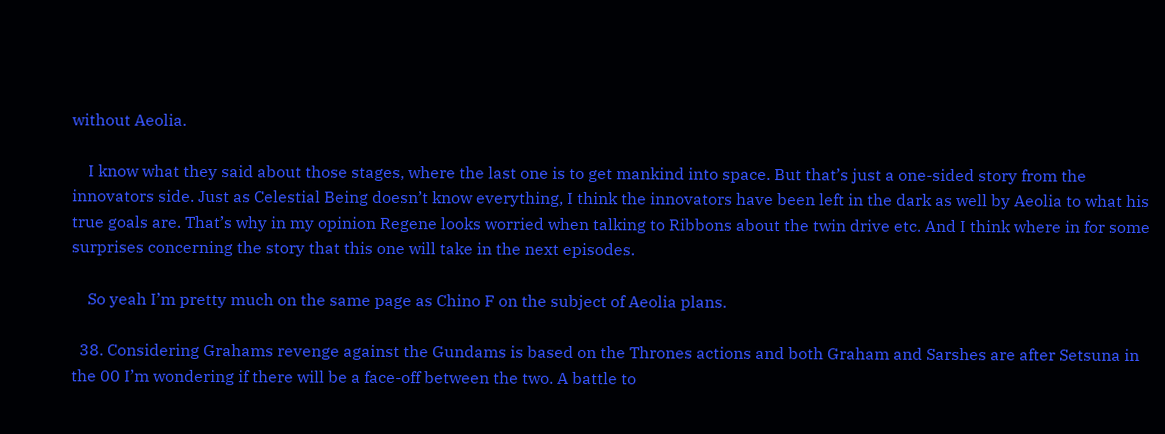without Aeolia.

    I know what they said about those stages, where the last one is to get mankind into space. But that’s just a one-sided story from the innovators side. Just as Celestial Being doesn’t know everything, I think the innovators have been left in the dark as well by Aeolia to what his true goals are. That’s why in my opinion Regene looks worried when talking to Ribbons about the twin drive etc. And I think where in for some surprises concerning the story that this one will take in the next episodes.

    So yeah I’m pretty much on the same page as Chino F on the subject of Aeolia plans.

  38. Considering Grahams revenge against the Gundams is based on the Thrones actions and both Graham and Sarshes are after Setsuna in the 00 I’m wondering if there will be a face-off between the two. A battle to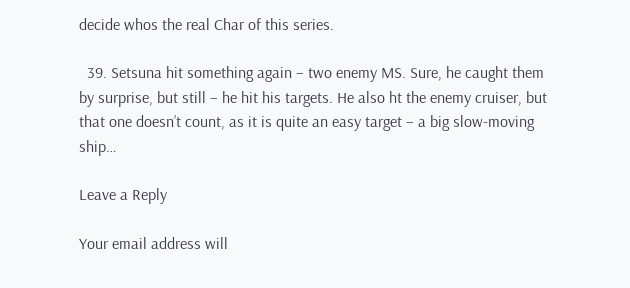decide whos the real Char of this series.

  39. Setsuna hit something again – two enemy MS. Sure, he caught them by surprise, but still – he hit his targets. He also ht the enemy cruiser, but that one doesn’t count, as it is quite an easy target – a big slow-moving ship…

Leave a Reply

Your email address will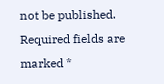not be published. Required fields are marked *